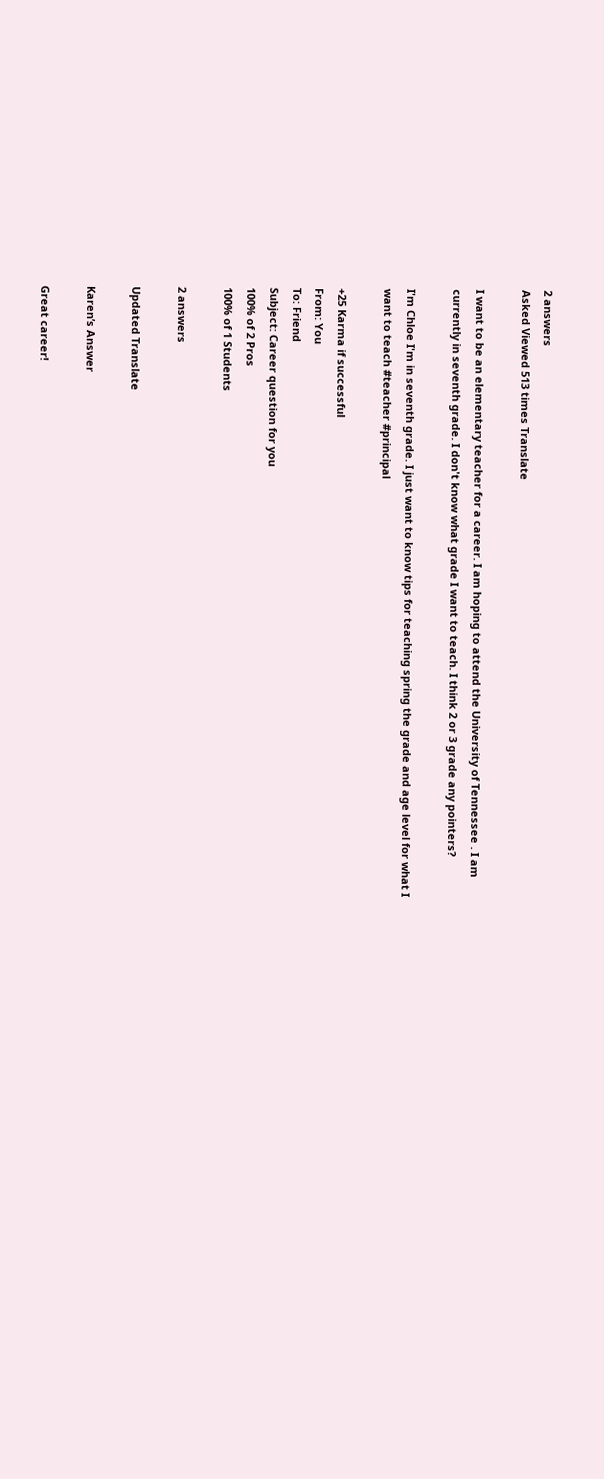2 answers
Asked Viewed 513 times Translate

I want to be an elementary teacher for a career. I am hoping to attend the University of Tennessee . I am currently in seventh grade. I don't know what grade I want to teach. I think 2 or 3 grade any pointers?

I'm Chloe I'm in seventh grade. I just want to know tips for teaching spring the grade and age level for what I want to teach #teacher #principal

+25 Karma if successful
From: You
To: Friend
Subject: Career question for you
100% of 2 Pros
100% of 1 Students

2 answers

Updated Translate

Karen’s Answer

Great career!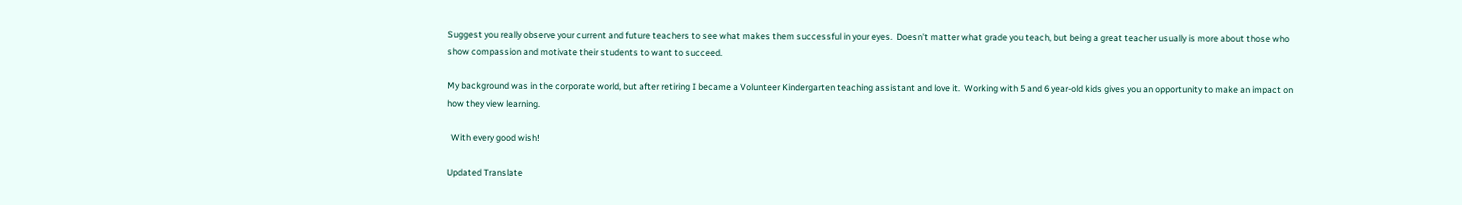Suggest you really observe your current and future teachers to see what makes them successful in your eyes.  Doesn't matter what grade you teach, but being a great teacher usually is more about those who show compassion and motivate their students to want to succeed.

My background was in the corporate world, but after retiring I became a Volunteer Kindergarten teaching assistant and love it.  Working with 5 and 6 year-old kids gives you an opportunity to make an impact on how they view learning.

  With every good wish!

Updated Translate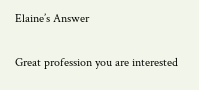Elaine’s Answer

Great profession you are interested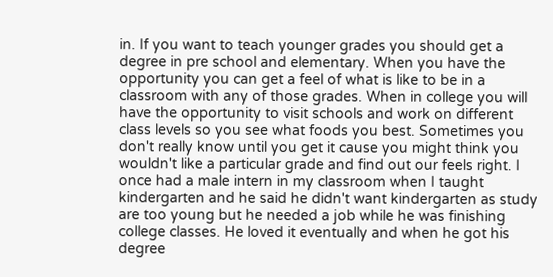in. If you want to teach younger grades you should get a degree in pre school and elementary. When you have the opportunity you can get a feel of what is like to be in a classroom with any of those grades. When in college you will have the opportunity to visit schools and work on different class levels so you see what foods you best. Sometimes you don't really know until you get it cause you might think you wouldn't like a particular grade and find out our feels right. I once had a male intern in my classroom when I taught kindergarten and he said he didn't want kindergarten as study are too young but he needed a job while he was finishing college classes. He loved it eventually and when he got his degree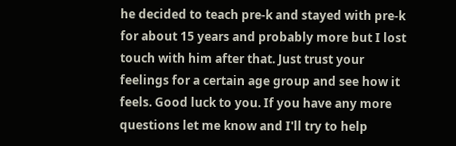he decided to teach pre-k and stayed with pre-k for about 15 years and probably more but I lost touch with him after that. Just trust your feelings for a certain age group and see how it feels. Good luck to you. If you have any more questions let me know and I'll try to help